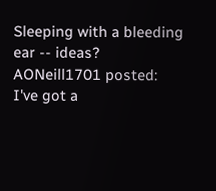Sleeping with a bleeding ear -- ideas?
AONeill1701 posted:
I've got a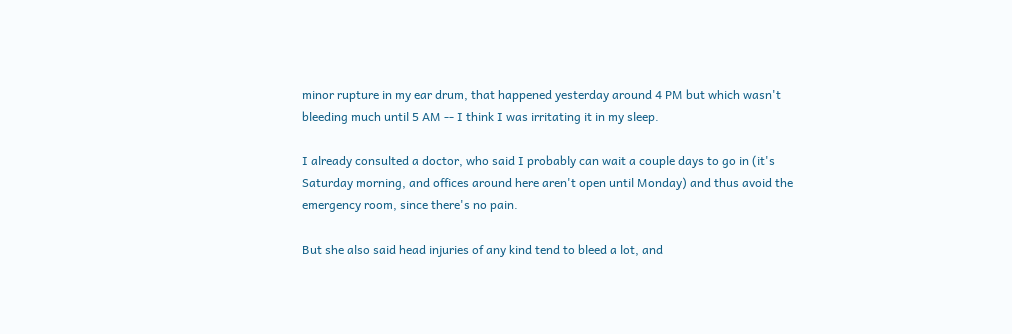minor rupture in my ear drum, that happened yesterday around 4 PM but which wasn't bleeding much until 5 AM -- I think I was irritating it in my sleep.

I already consulted a doctor, who said I probably can wait a couple days to go in (it's Saturday morning, and offices around here aren't open until Monday) and thus avoid the emergency room, since there's no pain.

But she also said head injuries of any kind tend to bleed a lot, and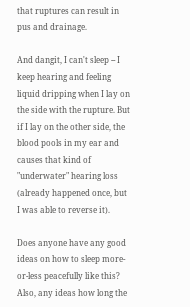that ruptures can result in pus and drainage.

And dangit, I can't sleep -- I keep hearing and feeling liquid dripping when I lay on the side with the rupture. But if I lay on the other side, the blood pools in my ear and causes that kind of "underwater" hearing loss (already happened once, but I was able to reverse it).

Does anyone have any good ideas on how to sleep more-or-less peacefully like this? Also, any ideas how long the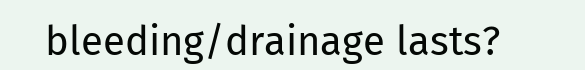bleeding/drainage lasts?